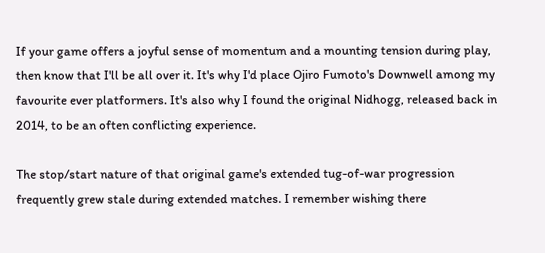If your game offers a joyful sense of momentum and a mounting tension during play, then know that I'll be all over it. It's why I'd place Ojiro Fumoto's Downwell among my favourite ever platformers. It's also why I found the original Nidhogg, released back in 2014, to be an often conflicting experience.

The stop/start nature of that original game's extended tug-of-war progression frequently grew stale during extended matches. I remember wishing there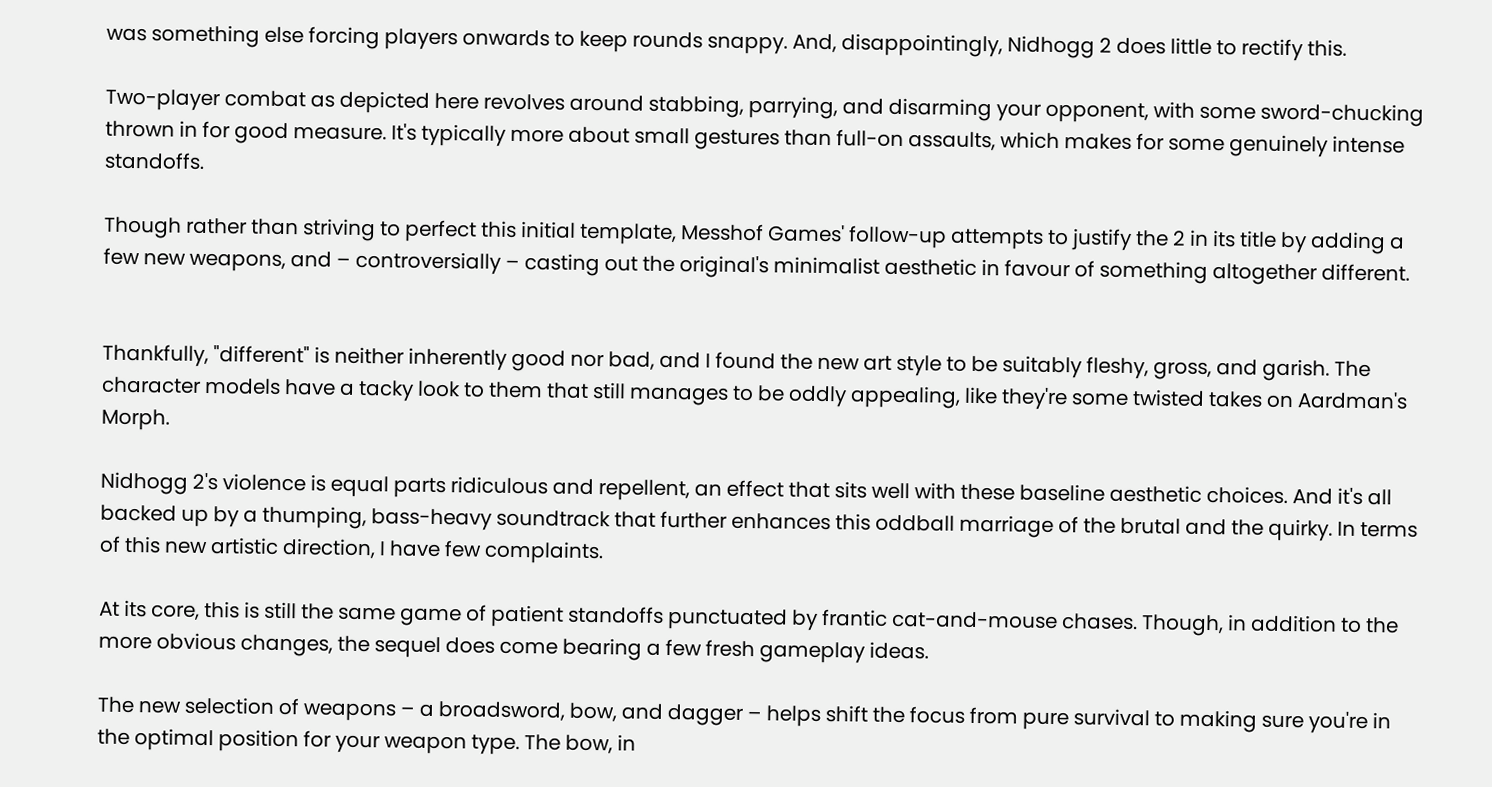was something else forcing players onwards to keep rounds snappy. And, disappointingly, Nidhogg 2 does little to rectify this.

Two-player combat as depicted here revolves around stabbing, parrying, and disarming your opponent, with some sword-chucking thrown in for good measure. It's typically more about small gestures than full-on assaults, which makes for some genuinely intense standoffs.

Though rather than striving to perfect this initial template, Messhof Games' follow-up attempts to justify the 2 in its title by adding a few new weapons, and – controversially – casting out the original's minimalist aesthetic in favour of something altogether different.


Thankfully, "different" is neither inherently good nor bad, and I found the new art style to be suitably fleshy, gross, and garish. The character models have a tacky look to them that still manages to be oddly appealing, like they're some twisted takes on Aardman's Morph.

Nidhogg 2's violence is equal parts ridiculous and repellent, an effect that sits well with these baseline aesthetic choices. And it's all backed up by a thumping, bass-heavy soundtrack that further enhances this oddball marriage of the brutal and the quirky. In terms of this new artistic direction, I have few complaints.

At its core, this is still the same game of patient standoffs punctuated by frantic cat-and-mouse chases. Though, in addition to the more obvious changes, the sequel does come bearing a few fresh gameplay ideas.

The new selection of weapons – a broadsword, bow, and dagger – helps shift the focus from pure survival to making sure you're in the optimal position for your weapon type. The bow, in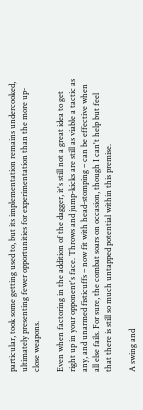particular, took some getting used to, but its implementation remains undercooked, ultimately presenting fewer opportunities for experimentation than the more up-close weapons.

Even when factoring in the addition of the dagger, it's still not a great idea to get right up in your opponent's face. Throws and jump-kicks are still as viable a tactic as any, and unarmed fisticuffs – now fit with head-stomping – can be effective when all else fails. For sure, the combat soars on occasion, though I can't help but feel that there is still so much untapped potential within this premise.

A swing and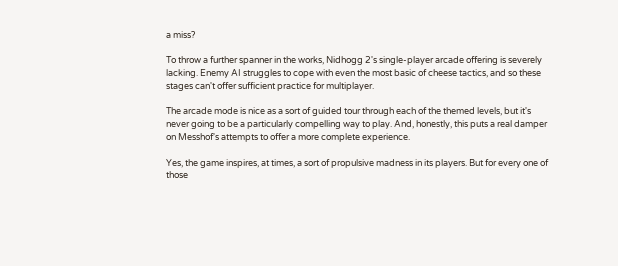a miss?

To throw a further spanner in the works, Nidhogg 2's single-player arcade offering is severely lacking. Enemy AI struggles to cope with even the most basic of cheese tactics, and so these stages can't offer sufficient practice for multiplayer.

The arcade mode is nice as a sort of guided tour through each of the themed levels, but it's never going to be a particularly compelling way to play. And, honestly, this puts a real damper on Messhof's attempts to offer a more complete experience.

Yes, the game inspires, at times, a sort of propulsive madness in its players. But for every one of those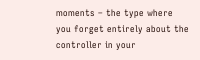moments – the type where you forget entirely about the controller in your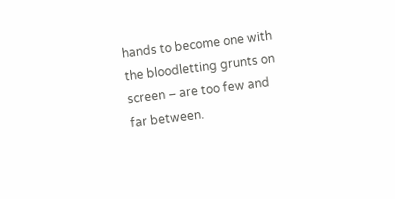hands to become one with the bloodletting grunts on screen – are too few and far between.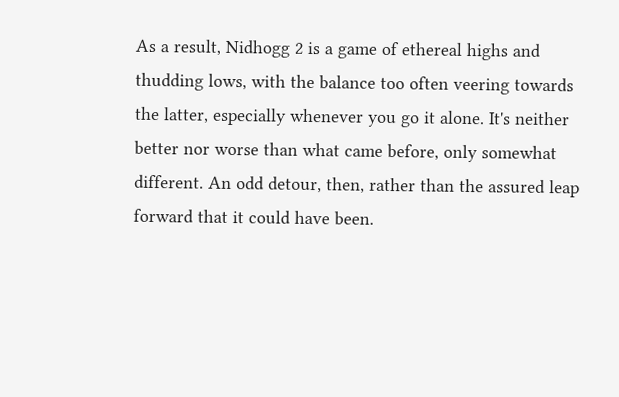As a result, Nidhogg 2 is a game of ethereal highs and thudding lows, with the balance too often veering towards the latter, especially whenever you go it alone. It's neither better nor worse than what came before, only somewhat different. An odd detour, then, rather than the assured leap forward that it could have been.